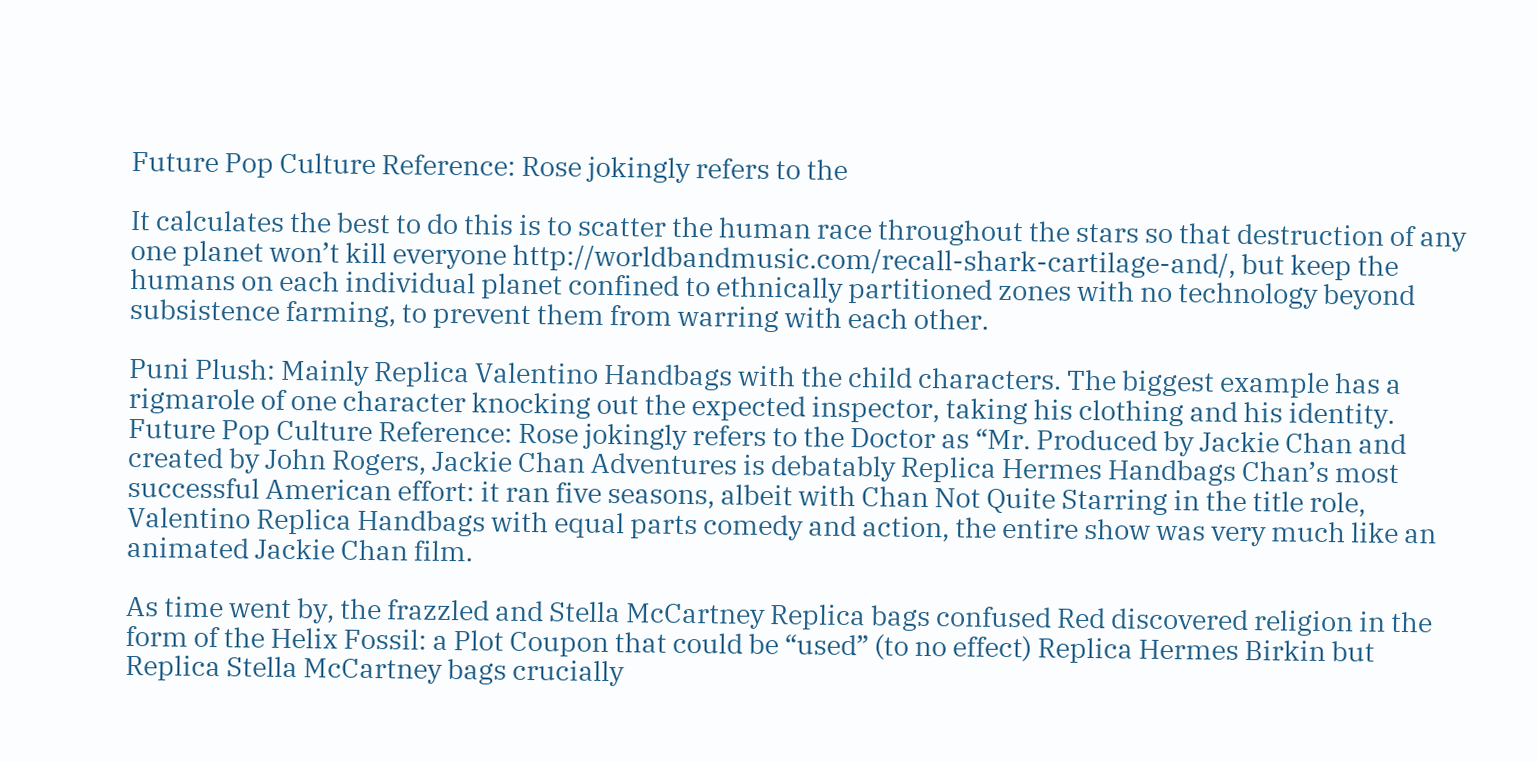Future Pop Culture Reference: Rose jokingly refers to the

It calculates the best to do this is to scatter the human race throughout the stars so that destruction of any one planet won’t kill everyone http://worldbandmusic.com/recall-shark-cartilage-and/, but keep the humans on each individual planet confined to ethnically partitioned zones with no technology beyond subsistence farming, to prevent them from warring with each other.

Puni Plush: Mainly Replica Valentino Handbags with the child characters. The biggest example has a rigmarole of one character knocking out the expected inspector, taking his clothing and his identity. Future Pop Culture Reference: Rose jokingly refers to the Doctor as “Mr. Produced by Jackie Chan and created by John Rogers, Jackie Chan Adventures is debatably Replica Hermes Handbags Chan’s most successful American effort: it ran five seasons, albeit with Chan Not Quite Starring in the title role, Valentino Replica Handbags with equal parts comedy and action, the entire show was very much like an animated Jackie Chan film.

As time went by, the frazzled and Stella McCartney Replica bags confused Red discovered religion in the form of the Helix Fossil: a Plot Coupon that could be “used” (to no effect) Replica Hermes Birkin but Replica Stella McCartney bags crucially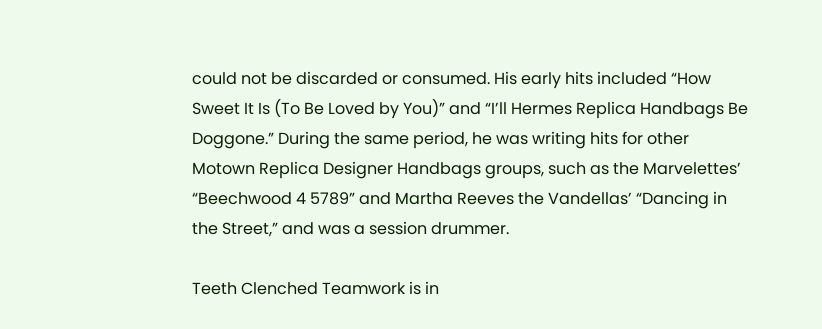could not be discarded or consumed. His early hits included “How Sweet It Is (To Be Loved by You)” and “I’ll Hermes Replica Handbags Be Doggone.” During the same period, he was writing hits for other Motown Replica Designer Handbags groups, such as the Marvelettes’ “Beechwood 4 5789” and Martha Reeves the Vandellas’ “Dancing in the Street,” and was a session drummer.

Teeth Clenched Teamwork is in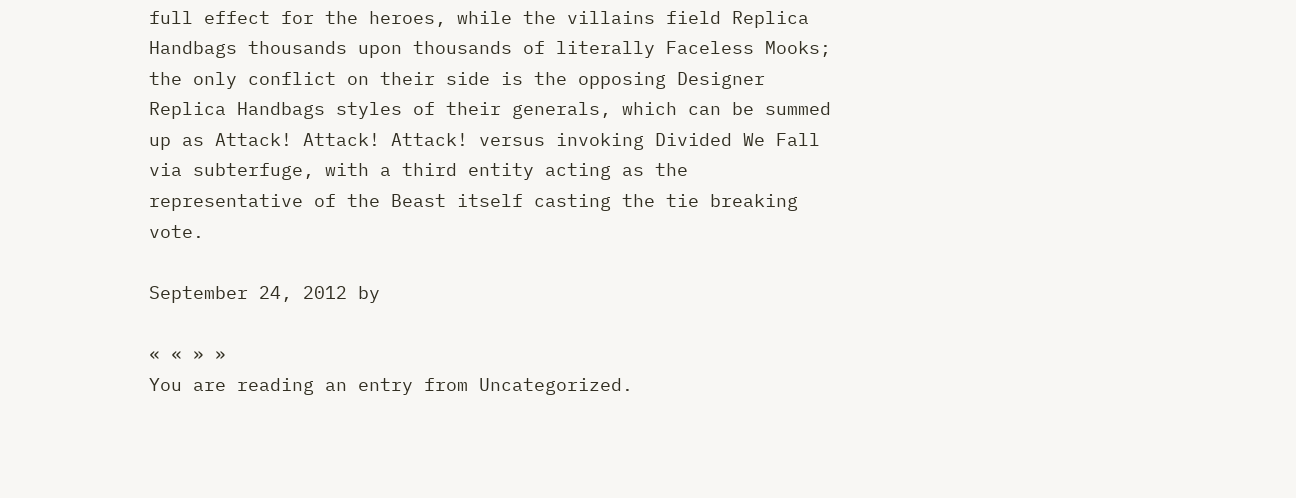full effect for the heroes, while the villains field Replica Handbags thousands upon thousands of literally Faceless Mooks; the only conflict on their side is the opposing Designer Replica Handbags styles of their generals, which can be summed up as Attack! Attack! Attack! versus invoking Divided We Fall via subterfuge, with a third entity acting as the representative of the Beast itself casting the tie breaking vote.

September 24, 2012 by

« « » »
You are reading an entry from Uncategorized.